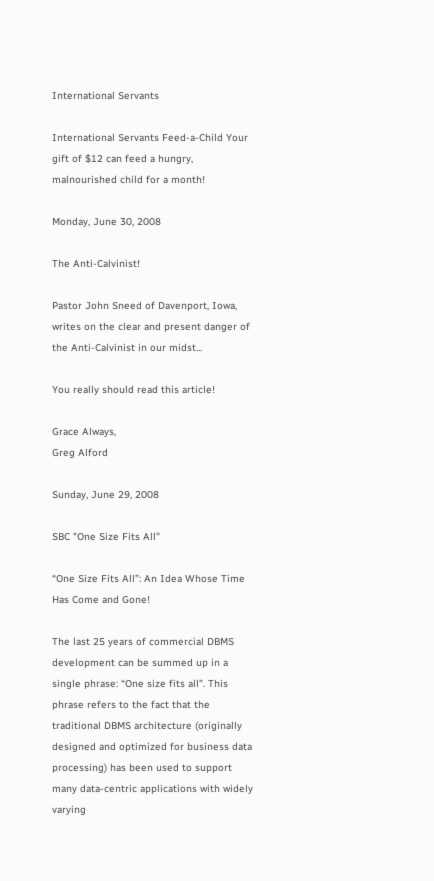International Servants

International Servants Feed-a-Child Your gift of $12 can feed a hungry, malnourished child for a month!

Monday, June 30, 2008

The Anti-Calvinist!

Pastor John Sneed of Davenport, Iowa, writes on the clear and present danger of the Anti-Calvinist in our midst...

You really should read this article!

Grace Always,
Greg Alford

Sunday, June 29, 2008

SBC "One Size Fits All"

“One Size Fits All”: An Idea Whose Time Has Come and Gone!

The last 25 years of commercial DBMS development can be summed up in a single phrase: “One size fits all”. This phrase refers to the fact that the traditional DBMS architecture (originally designed and optimized for business data processing) has been used to support many data-centric applications with widely varying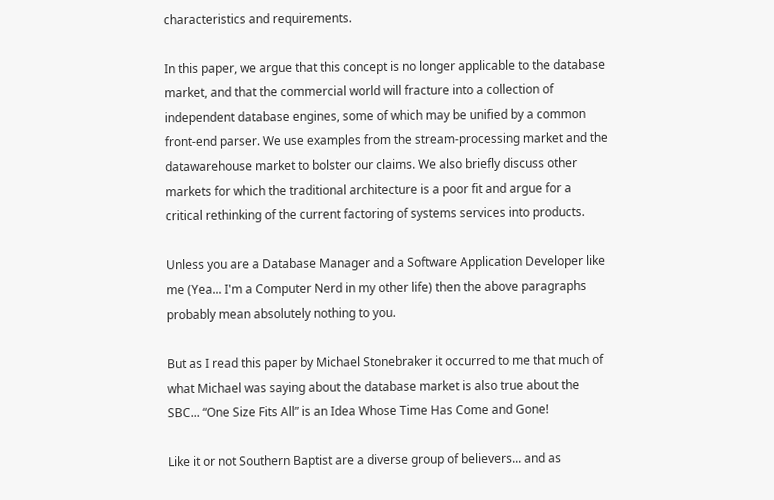characteristics and requirements.

In this paper, we argue that this concept is no longer applicable to the database market, and that the commercial world will fracture into a collection of independent database engines, some of which may be unified by a common front-end parser. We use examples from the stream-processing market and the datawarehouse market to bolster our claims. We also briefly discuss other markets for which the traditional architecture is a poor fit and argue for a critical rethinking of the current factoring of systems services into products.

Unless you are a Database Manager and a Software Application Developer like me (Yea... I'm a Computer Nerd in my other life) then the above paragraphs probably mean absolutely nothing to you.

But as I read this paper by Michael Stonebraker it occurred to me that much of what Michael was saying about the database market is also true about the SBC... “One Size Fits All” is an Idea Whose Time Has Come and Gone!

Like it or not Southern Baptist are a diverse group of believers... and as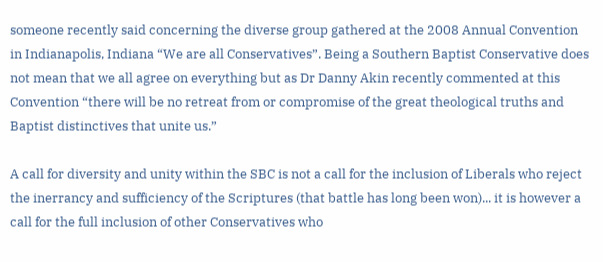someone recently said concerning the diverse group gathered at the 2008 Annual Convention in Indianapolis, Indiana “We are all Conservatives”. Being a Southern Baptist Conservative does not mean that we all agree on everything but as Dr Danny Akin recently commented at this Convention “there will be no retreat from or compromise of the great theological truths and Baptist distinctives that unite us.”

A call for diversity and unity within the SBC is not a call for the inclusion of Liberals who reject the inerrancy and sufficiency of the Scriptures (that battle has long been won)... it is however a call for the full inclusion of other Conservatives who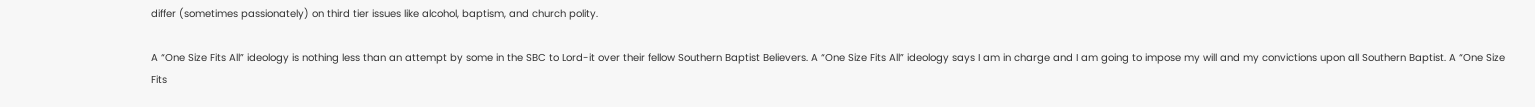differ (sometimes passionately) on third tier issues like alcohol, baptism, and church polity.

A “One Size Fits All” ideology is nothing less than an attempt by some in the SBC to Lord-it over their fellow Southern Baptist Believers. A “One Size Fits All” ideology says I am in charge and I am going to impose my will and my convictions upon all Southern Baptist. A “One Size Fits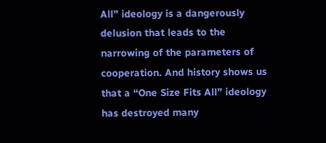All” ideology is a dangerously delusion that leads to the narrowing of the parameters of cooperation. And history shows us that a “One Size Fits All” ideology has destroyed many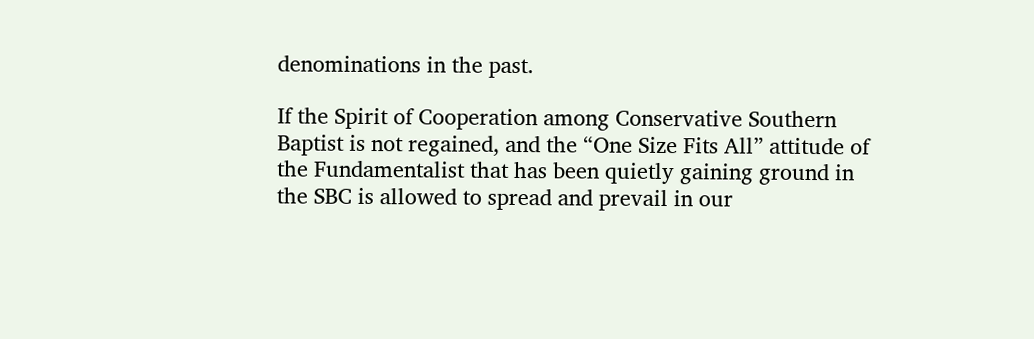denominations in the past.

If the Spirit of Cooperation among Conservative Southern Baptist is not regained, and the “One Size Fits All” attitude of the Fundamentalist that has been quietly gaining ground in the SBC is allowed to spread and prevail in our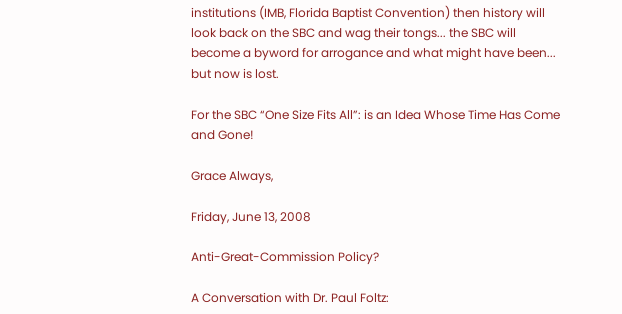institutions (IMB, Florida Baptist Convention) then history will look back on the SBC and wag their tongs... the SBC will become a byword for arrogance and what might have been... but now is lost.

For the SBC “One Size Fits All”: is an Idea Whose Time Has Come and Gone!

Grace Always,

Friday, June 13, 2008

Anti-Great-Commission Policy?

A Conversation with Dr. Paul Foltz: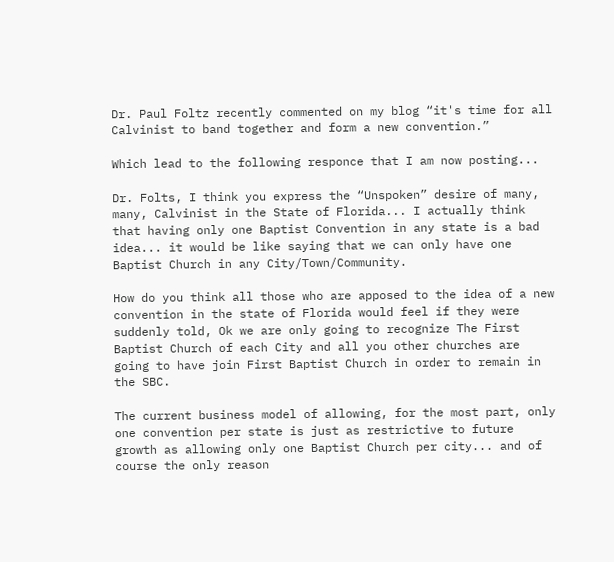Dr. Paul Foltz recently commented on my blog “it's time for all Calvinist to band together and form a new convention.”

Which lead to the following responce that I am now posting...

Dr. Folts, I think you express the “Unspoken” desire of many, many, Calvinist in the State of Florida... I actually think that having only one Baptist Convention in any state is a bad idea... it would be like saying that we can only have one Baptist Church in any City/Town/Community.

How do you think all those who are apposed to the idea of a new convention in the state of Florida would feel if they were suddenly told, Ok we are only going to recognize The First Baptist Church of each City and all you other churches are going to have join First Baptist Church in order to remain in the SBC.

The current business model of allowing, for the most part, only one convention per state is just as restrictive to future growth as allowing only one Baptist Church per city... and of course the only reason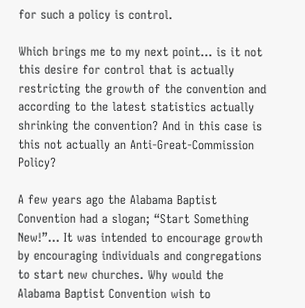for such a policy is control.

Which brings me to my next point... is it not this desire for control that is actually restricting the growth of the convention and according to the latest statistics actually shrinking the convention? And in this case is this not actually an Anti-Great-Commission Policy?

A few years ago the Alabama Baptist Convention had a slogan; “Start Something New!”... It was intended to encourage growth by encouraging individuals and congregations to start new churches. Why would the Alabama Baptist Convention wish to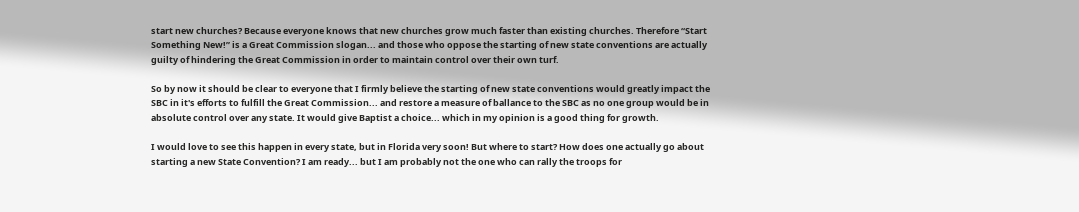start new churches? Because everyone knows that new churches grow much faster than existing churches. Therefore “Start Something New!” is a Great Commission slogan... and those who oppose the starting of new state conventions are actually guilty of hindering the Great Commission in order to maintain control over their own turf.

So by now it should be clear to everyone that I firmly believe the starting of new state conventions would greatly impact the SBC in it's efforts to fulfill the Great Commission... and restore a measure of ballance to the SBC as no one group would be in absolute control over any state. It would give Baptist a choice... which in my opinion is a good thing for growth.

I would love to see this happen in every state, but in Florida very soon! But where to start? How does one actually go about starting a new State Convention? I am ready... but I am probably not the one who can rally the troops for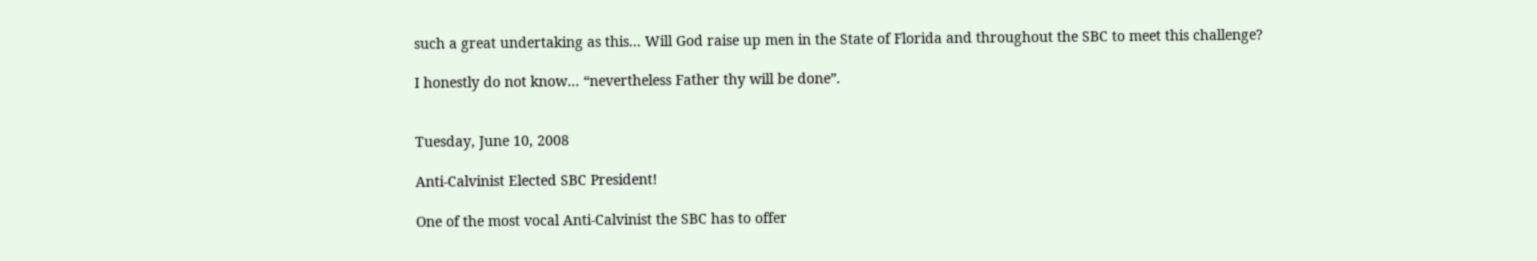such a great undertaking as this... Will God raise up men in the State of Florida and throughout the SBC to meet this challenge?

I honestly do not know... “nevertheless Father thy will be done”.


Tuesday, June 10, 2008

Anti-Calvinist Elected SBC President!

One of the most vocal Anti-Calvinist the SBC has to offer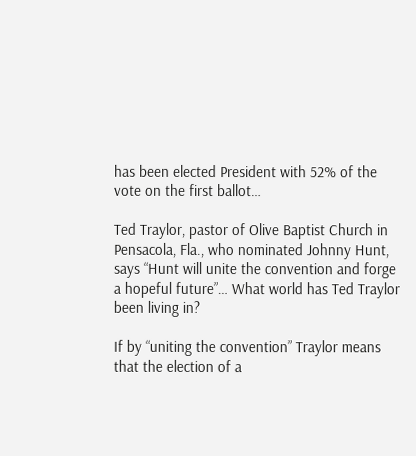has been elected President with 52% of the vote on the first ballot…

Ted Traylor, pastor of Olive Baptist Church in Pensacola, Fla., who nominated Johnny Hunt, says “Hunt will unite the convention and forge a hopeful future”… What world has Ted Traylor been living in?

If by “uniting the convention” Traylor means that the election of a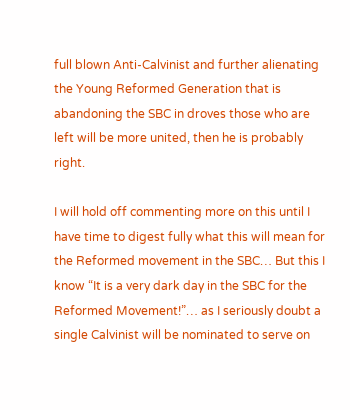full blown Anti-Calvinist and further alienating the Young Reformed Generation that is abandoning the SBC in droves those who are left will be more united, then he is probably right.

I will hold off commenting more on this until I have time to digest fully what this will mean for the Reformed movement in the SBC… But this I know “It is a very dark day in the SBC for the Reformed Movement!”… as I seriously doubt a single Calvinist will be nominated to serve on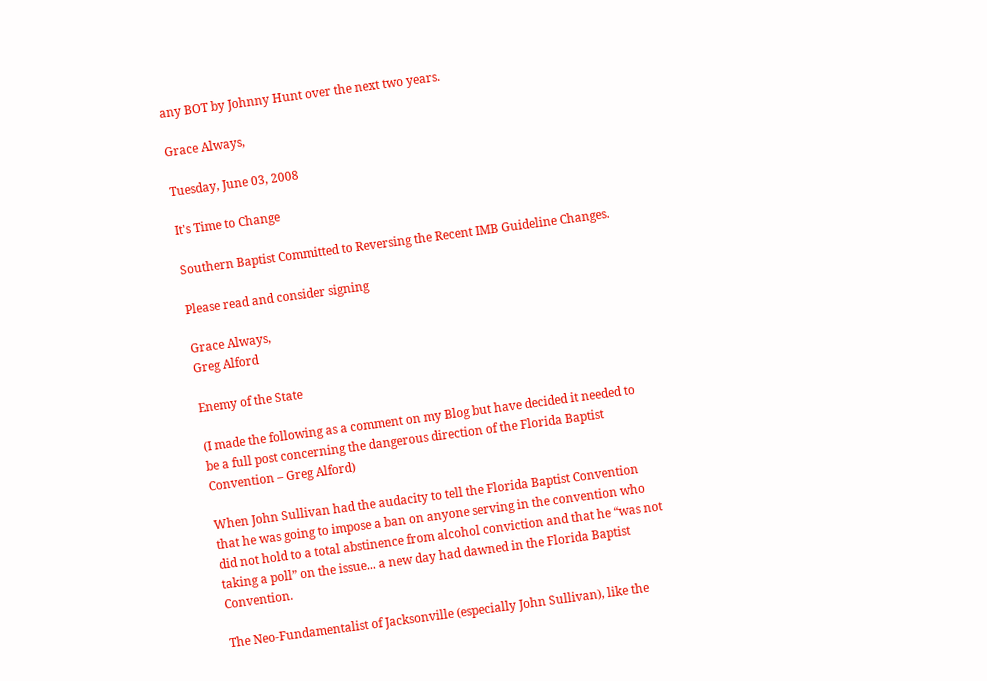any BOT by Johnny Hunt over the next two years.

Grace Always,

Tuesday, June 03, 2008

It's Time to Change

Southern Baptist Committed to Reversing the Recent IMB Guideline Changes.

Please read and consider signing

Grace Always,
Greg Alford

Enemy of the State

(I made the following as a comment on my Blog but have decided it needed to be a full post concerning the dangerous direction of the Florida Baptist Convention – Greg Alford)

When John Sullivan had the audacity to tell the Florida Baptist Convention that he was going to impose a ban on anyone serving in the convention who did not hold to a total abstinence from alcohol conviction and that he “was not taking a poll” on the issue... a new day had dawned in the Florida Baptist Convention.

The Neo-Fundamentalist of Jacksonville (especially John Sullivan), like the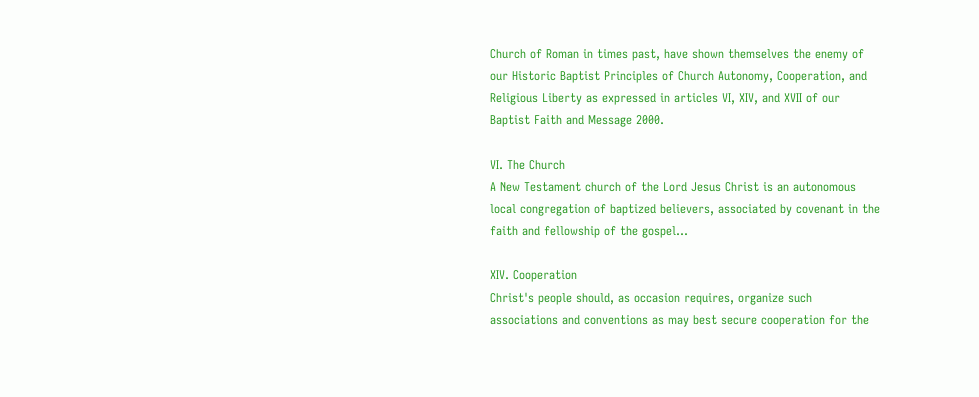Church of Roman in times past, have shown themselves the enemy of our Historic Baptist Principles of Church Autonomy, Cooperation, and Religious Liberty as expressed in articles VI, XIV, and XVII of our Baptist Faith and Message 2000.

VI. The Church
A New Testament church of the Lord Jesus Christ is an autonomous local congregation of baptized believers, associated by covenant in the faith and fellowship of the gospel...

XIV. Cooperation
Christ's people should, as occasion requires, organize such associations and conventions as may best secure cooperation for the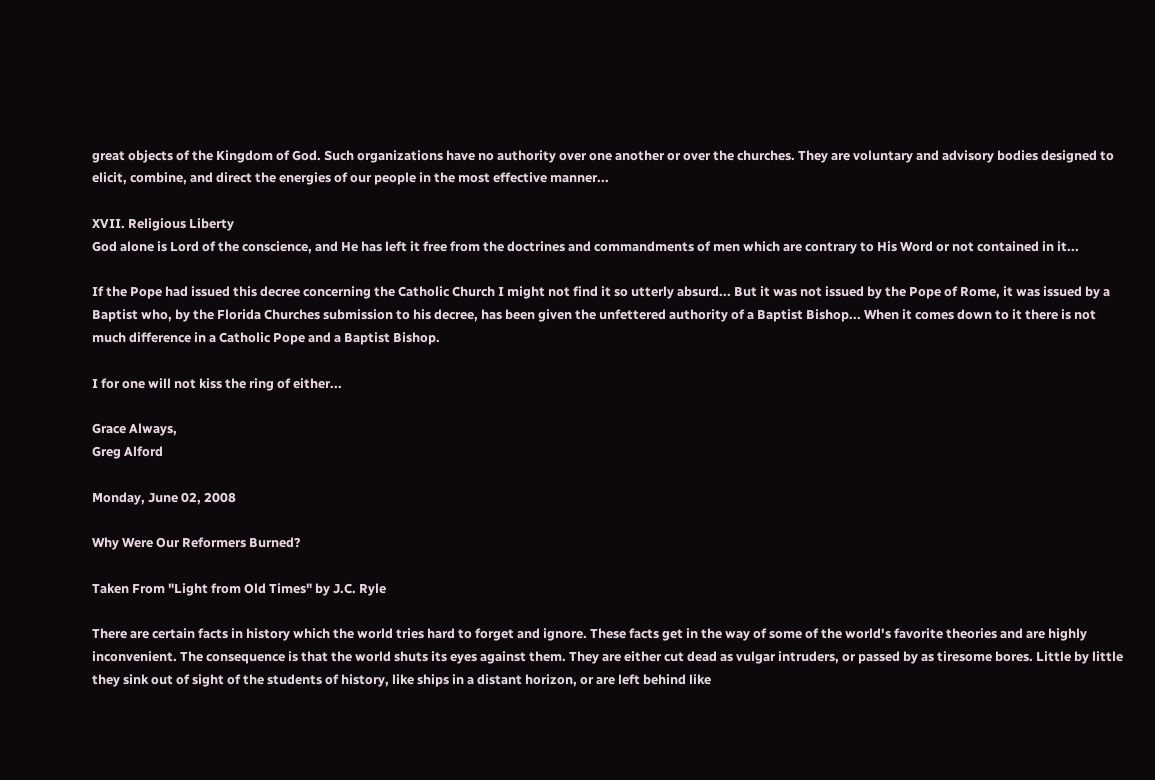great objects of the Kingdom of God. Such organizations have no authority over one another or over the churches. They are voluntary and advisory bodies designed to elicit, combine, and direct the energies of our people in the most effective manner...

XVII. Religious Liberty
God alone is Lord of the conscience, and He has left it free from the doctrines and commandments of men which are contrary to His Word or not contained in it...

If the Pope had issued this decree concerning the Catholic Church I might not find it so utterly absurd... But it was not issued by the Pope of Rome, it was issued by a Baptist who, by the Florida Churches submission to his decree, has been given the unfettered authority of a Baptist Bishop... When it comes down to it there is not much difference in a Catholic Pope and a Baptist Bishop.

I for one will not kiss the ring of either...

Grace Always,
Greg Alford

Monday, June 02, 2008

Why Were Our Reformers Burned?

Taken From "Light from Old Times" by J.C. Ryle

There are certain facts in history which the world tries hard to forget and ignore. These facts get in the way of some of the world's favorite theories and are highly inconvenient. The consequence is that the world shuts its eyes against them. They are either cut dead as vulgar intruders, or passed by as tiresome bores. Little by little they sink out of sight of the students of history, like ships in a distant horizon, or are left behind like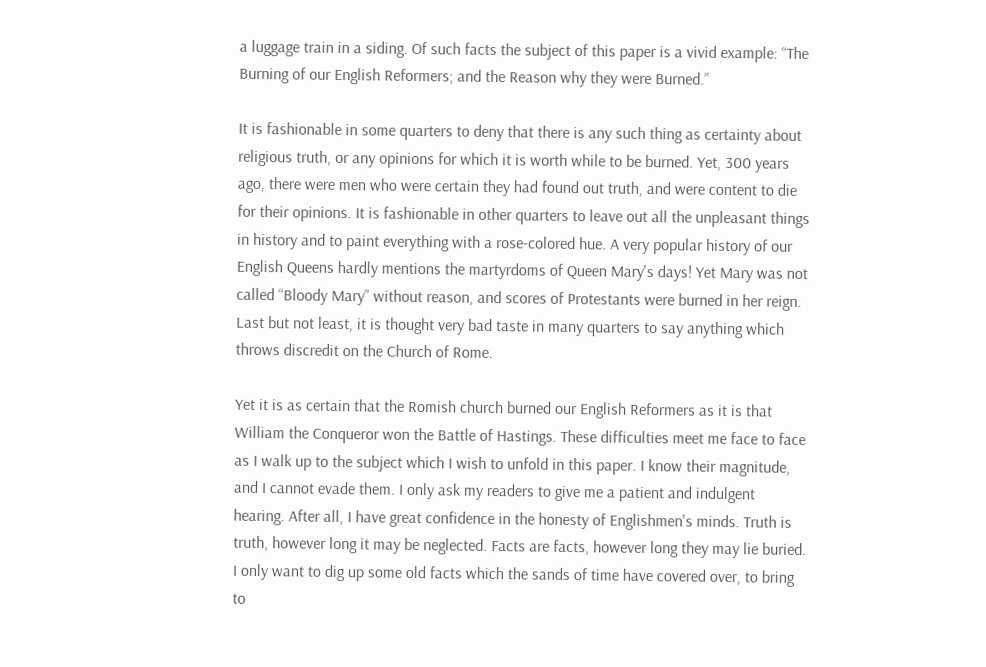a luggage train in a siding. Of such facts the subject of this paper is a vivid example: “The Burning of our English Reformers; and the Reason why they were Burned.”

It is fashionable in some quarters to deny that there is any such thing as certainty about religious truth, or any opinions for which it is worth while to be burned. Yet, 300 years ago, there were men who were certain they had found out truth, and were content to die for their opinions. It is fashionable in other quarters to leave out all the unpleasant things in history and to paint everything with a rose-colored hue. A very popular history of our English Queens hardly mentions the martyrdoms of Queen Mary's days! Yet Mary was not called “Bloody Mary” without reason, and scores of Protestants were burned in her reign. Last but not least, it is thought very bad taste in many quarters to say anything which throws discredit on the Church of Rome.

Yet it is as certain that the Romish church burned our English Reformers as it is that William the Conqueror won the Battle of Hastings. These difficulties meet me face to face as I walk up to the subject which I wish to unfold in this paper. I know their magnitude, and I cannot evade them. I only ask my readers to give me a patient and indulgent hearing. After all, I have great confidence in the honesty of Englishmen's minds. Truth is truth, however long it may be neglected. Facts are facts, however long they may lie buried. I only want to dig up some old facts which the sands of time have covered over, to bring to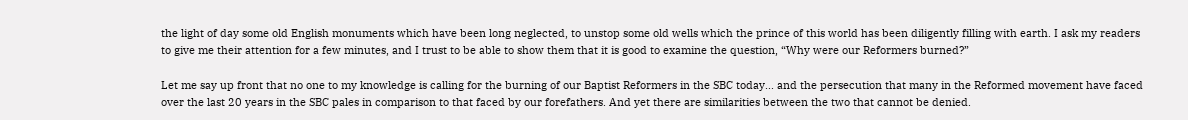the light of day some old English monuments which have been long neglected, to unstop some old wells which the prince of this world has been diligently filling with earth. I ask my readers to give me their attention for a few minutes, and I trust to be able to show them that it is good to examine the question, “Why were our Reformers burned?”

Let me say up front that no one to my knowledge is calling for the burning of our Baptist Reformers in the SBC today... and the persecution that many in the Reformed movement have faced over the last 20 years in the SBC pales in comparison to that faced by our forefathers. And yet there are similarities between the two that cannot be denied.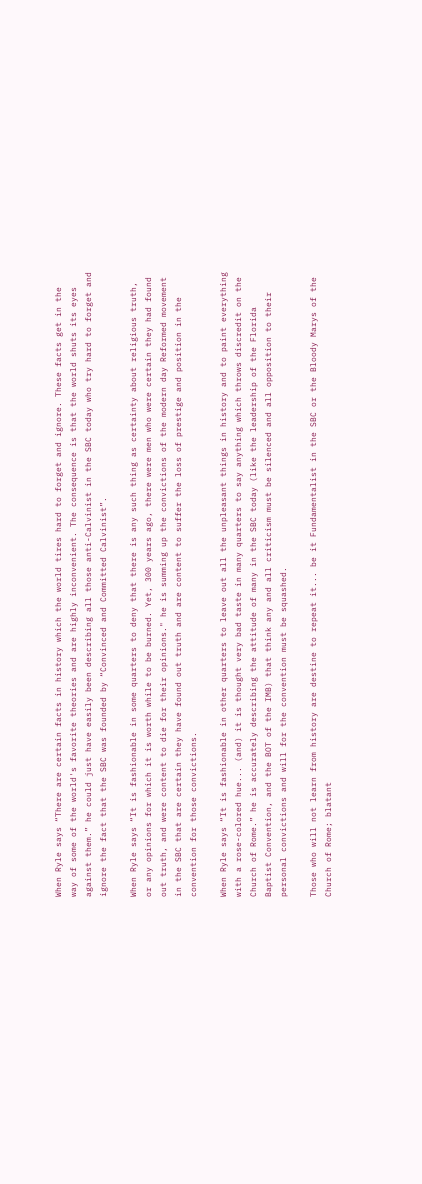When Ryle says “There are certain facts in history which the world tires hard to forget and ignore. These facts get in the way of some of the world's favorite theories and are highly inconvenient. The consequence is that the world shuts its eyes against them.” he could just have easily been describing all those anti-Calvinist in the SBC today who try hard to forget and ignore the fact that the SBC was founded by “Convinced and Committed Calvinist”.

When Ryle says “It is fashionable in some quarters to deny that there is any such thing as certainty about religious truth, or any opinions for which it is worth while to be burned. Yet, 300 years ago, there were men who were certain they had found out truth, and were content to die for their opinions." he is summing up the convictions of the modern day Reformed movement in the SBC that are certain they have found out truth and are content to suffer the loss of prestige and position in the convention for those convictions.

When Ryle says “It is fashionable in other quarters to leave out all the unpleasant things in history and to paint everything with a rose-colored hue... (and) it is thought very bad taste in many quarters to say anything which throws discredit on the Church of Rome.” he is accurately describing the attitude of many in the SBC today (like the leadership of the Florida Baptist Convention, and the BOT of the IMB) that think any and all criticism must be silenced and all opposition to their personal convictions and will for the convention must be squashed.

Those who will not learn from history are destine to repeat it... be it Fundamentalist in the SBC or the Bloody Marys of the Church of Rome; blatant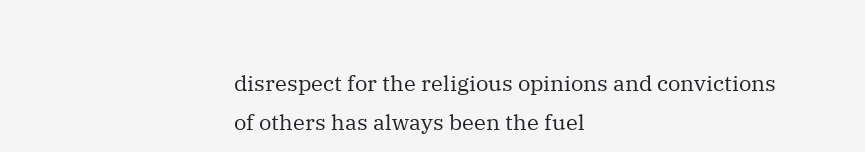disrespect for the religious opinions and convictions of others has always been the fuel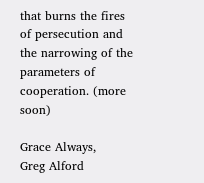that burns the fires of persecution and the narrowing of the parameters of cooperation. (more soon)

Grace Always,
Greg Alford